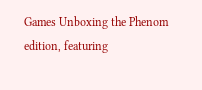Games Unboxing the Phenom edition, featuring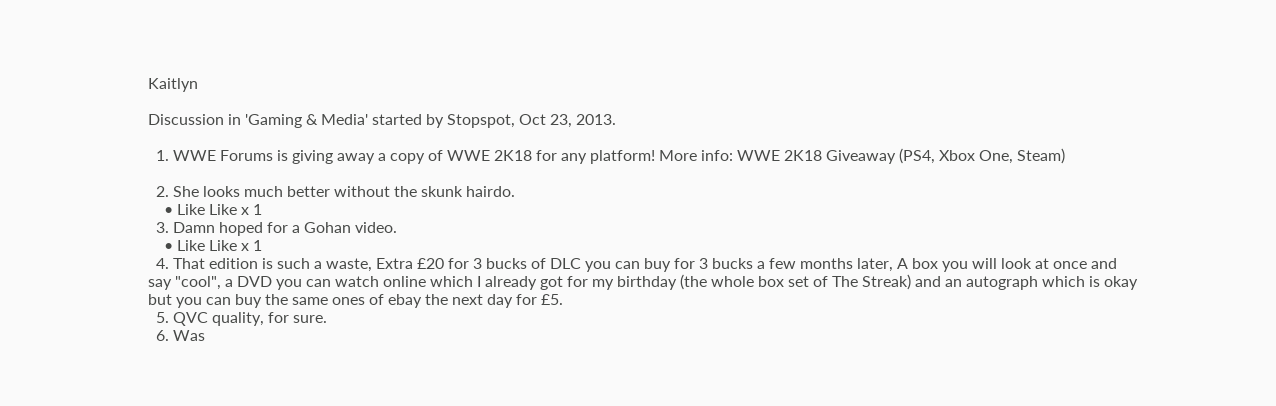Kaitlyn

Discussion in 'Gaming & Media' started by Stopspot, Oct 23, 2013.

  1. WWE Forums is giving away a copy of WWE 2K18 for any platform! More info: WWE 2K18 Giveaway (PS4, Xbox One, Steam)

  2. She looks much better without the skunk hairdo.
    • Like Like x 1
  3. Damn hoped for a Gohan video.
    • Like Like x 1
  4. That edition is such a waste, Extra £20 for 3 bucks of DLC you can buy for 3 bucks a few months later, A box you will look at once and say "cool", a DVD you can watch online which I already got for my birthday (the whole box set of The Streak) and an autograph which is okay but you can buy the same ones of ebay the next day for £5.
  5. QVC quality, for sure.
  6. Was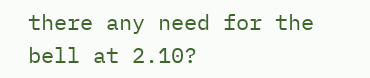there any need for the bell at 2.10?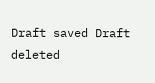Draft saved Draft deleted